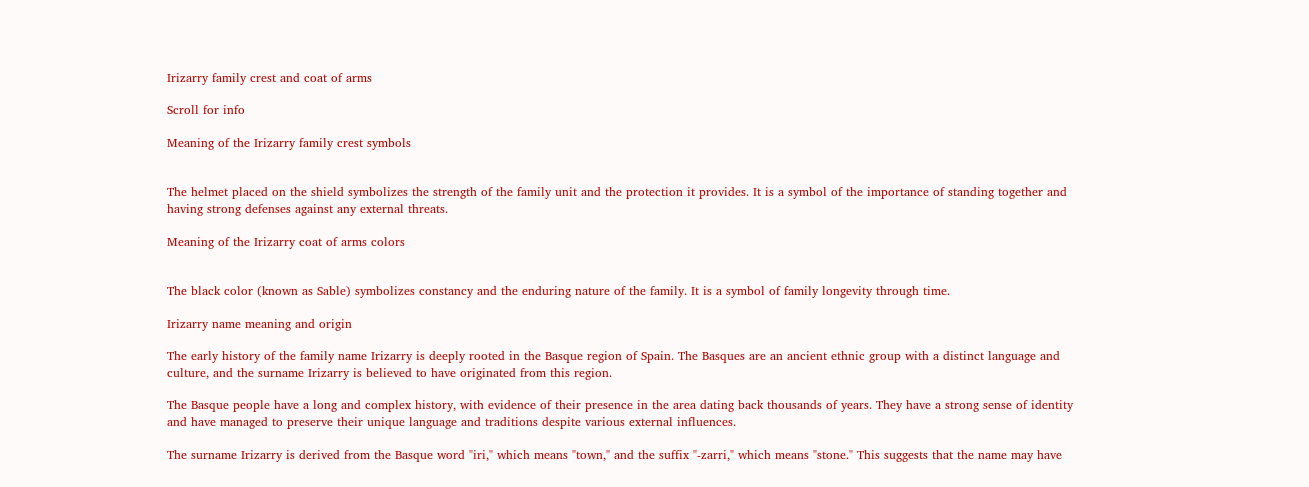Irizarry family crest and coat of arms

Scroll for info

Meaning of the Irizarry family crest symbols


The helmet placed on the shield symbolizes the strength of the family unit and the protection it provides. It is a symbol of the importance of standing together and having strong defenses against any external threats.

Meaning of the Irizarry coat of arms colors


The black color (known as Sable) symbolizes constancy and the enduring nature of the family. It is a symbol of family longevity through time.

Irizarry name meaning and origin

The early history of the family name Irizarry is deeply rooted in the Basque region of Spain. The Basques are an ancient ethnic group with a distinct language and culture, and the surname Irizarry is believed to have originated from this region.

The Basque people have a long and complex history, with evidence of their presence in the area dating back thousands of years. They have a strong sense of identity and have managed to preserve their unique language and traditions despite various external influences.

The surname Irizarry is derived from the Basque word "iri," which means "town," and the suffix "-zarri," which means "stone." This suggests that the name may have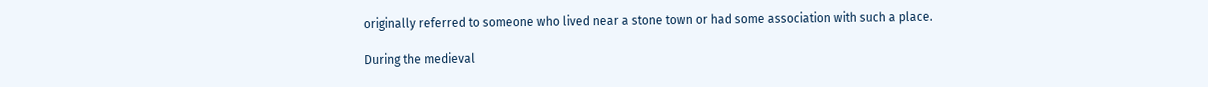originally referred to someone who lived near a stone town or had some association with such a place.

During the medieval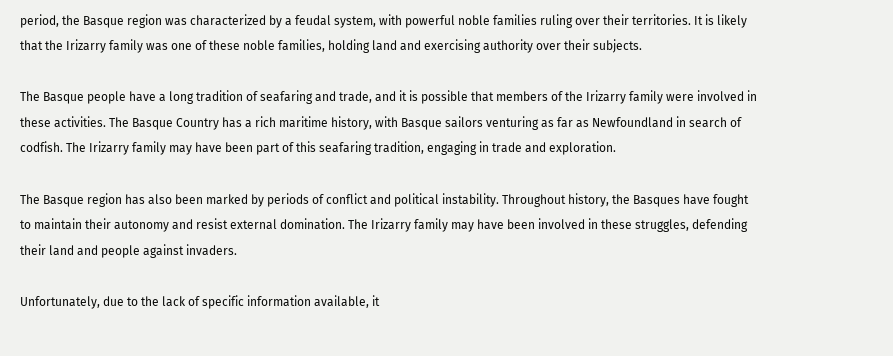period, the Basque region was characterized by a feudal system, with powerful noble families ruling over their territories. It is likely that the Irizarry family was one of these noble families, holding land and exercising authority over their subjects.

The Basque people have a long tradition of seafaring and trade, and it is possible that members of the Irizarry family were involved in these activities. The Basque Country has a rich maritime history, with Basque sailors venturing as far as Newfoundland in search of codfish. The Irizarry family may have been part of this seafaring tradition, engaging in trade and exploration.

The Basque region has also been marked by periods of conflict and political instability. Throughout history, the Basques have fought to maintain their autonomy and resist external domination. The Irizarry family may have been involved in these struggles, defending their land and people against invaders.

Unfortunately, due to the lack of specific information available, it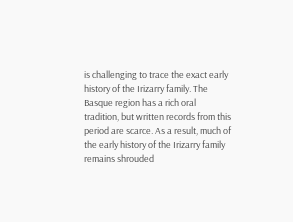is challenging to trace the exact early history of the Irizarry family. The Basque region has a rich oral tradition, but written records from this period are scarce. As a result, much of the early history of the Irizarry family remains shrouded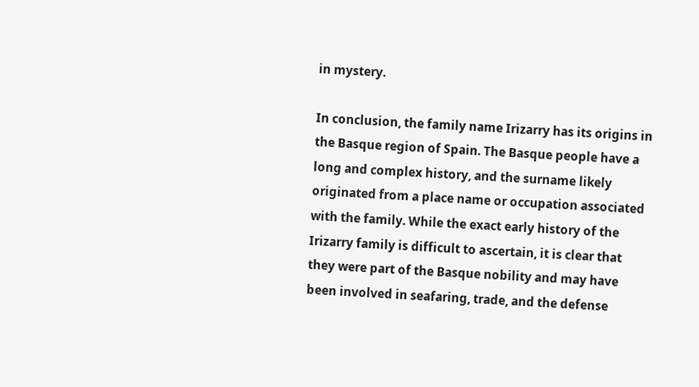in mystery.

In conclusion, the family name Irizarry has its origins in the Basque region of Spain. The Basque people have a long and complex history, and the surname likely originated from a place name or occupation associated with the family. While the exact early history of the Irizarry family is difficult to ascertain, it is clear that they were part of the Basque nobility and may have been involved in seafaring, trade, and the defense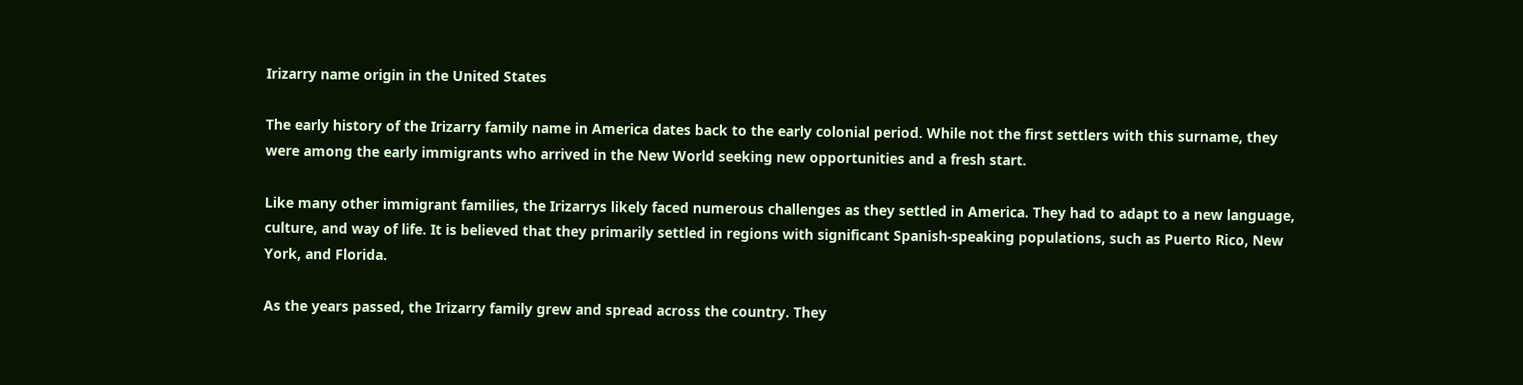Irizarry name origin in the United States

The early history of the Irizarry family name in America dates back to the early colonial period. While not the first settlers with this surname, they were among the early immigrants who arrived in the New World seeking new opportunities and a fresh start.

Like many other immigrant families, the Irizarrys likely faced numerous challenges as they settled in America. They had to adapt to a new language, culture, and way of life. It is believed that they primarily settled in regions with significant Spanish-speaking populations, such as Puerto Rico, New York, and Florida.

As the years passed, the Irizarry family grew and spread across the country. They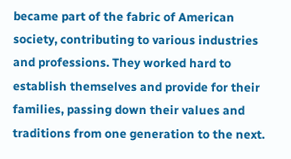became part of the fabric of American society, contributing to various industries and professions. They worked hard to establish themselves and provide for their families, passing down their values and traditions from one generation to the next.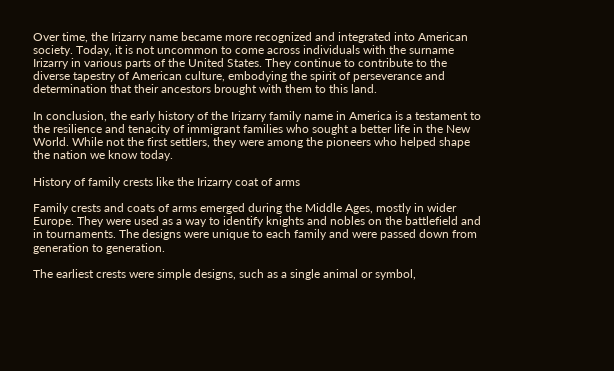Over time, the Irizarry name became more recognized and integrated into American society. Today, it is not uncommon to come across individuals with the surname Irizarry in various parts of the United States. They continue to contribute to the diverse tapestry of American culture, embodying the spirit of perseverance and determination that their ancestors brought with them to this land.

In conclusion, the early history of the Irizarry family name in America is a testament to the resilience and tenacity of immigrant families who sought a better life in the New World. While not the first settlers, they were among the pioneers who helped shape the nation we know today.

History of family crests like the Irizarry coat of arms

Family crests and coats of arms emerged during the Middle Ages, mostly in wider Europe. They were used as a way to identify knights and nobles on the battlefield and in tournaments. The designs were unique to each family and were passed down from generation to generation.

The earliest crests were simple designs, such as a single animal or symbol,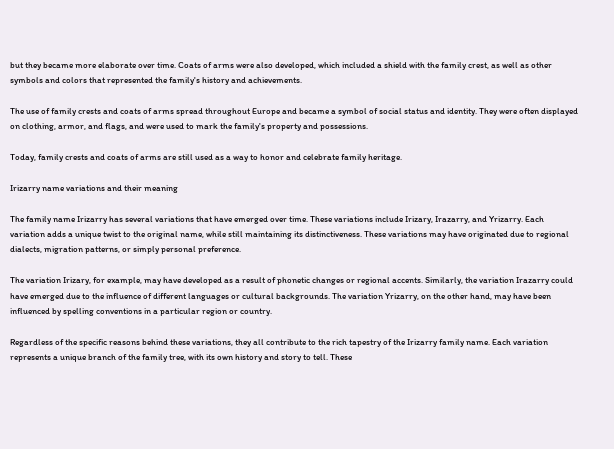but they became more elaborate over time. Coats of arms were also developed, which included a shield with the family crest, as well as other symbols and colors that represented the family's history and achievements.

The use of family crests and coats of arms spread throughout Europe and became a symbol of social status and identity. They were often displayed on clothing, armor, and flags, and were used to mark the family's property and possessions.

Today, family crests and coats of arms are still used as a way to honor and celebrate family heritage.

Irizarry name variations and their meaning

The family name Irizarry has several variations that have emerged over time. These variations include Irizary, Irazarry, and Yrizarry. Each variation adds a unique twist to the original name, while still maintaining its distinctiveness. These variations may have originated due to regional dialects, migration patterns, or simply personal preference.

The variation Irizary, for example, may have developed as a result of phonetic changes or regional accents. Similarly, the variation Irazarry could have emerged due to the influence of different languages or cultural backgrounds. The variation Yrizarry, on the other hand, may have been influenced by spelling conventions in a particular region or country.

Regardless of the specific reasons behind these variations, they all contribute to the rich tapestry of the Irizarry family name. Each variation represents a unique branch of the family tree, with its own history and story to tell. These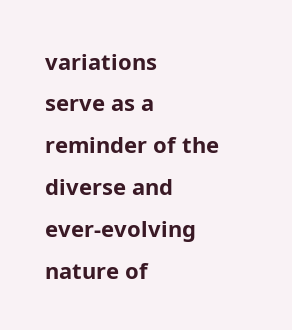variations serve as a reminder of the diverse and ever-evolving nature of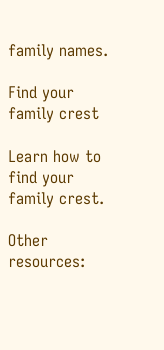family names.

Find your family crest

Learn how to find your family crest.

Other resources: